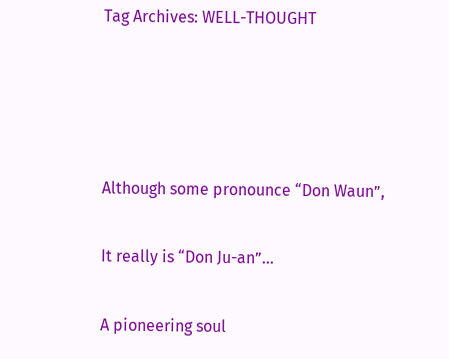Tag Archives: WELL-THOUGHT




Although some pronounce “Don Waun”,

It really is “Don Ju-an”…

A pioneering soul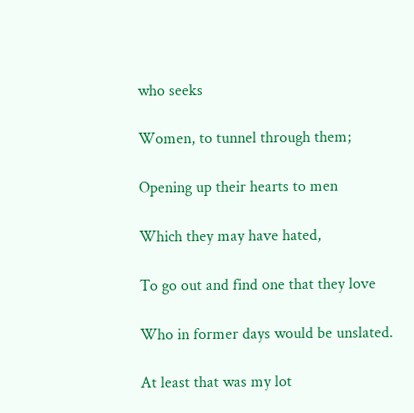who seeks

Women, to tunnel through them;

Opening up their hearts to men

Which they may have hated,

To go out and find one that they love

Who in former days would be unslated.

At least that was my lot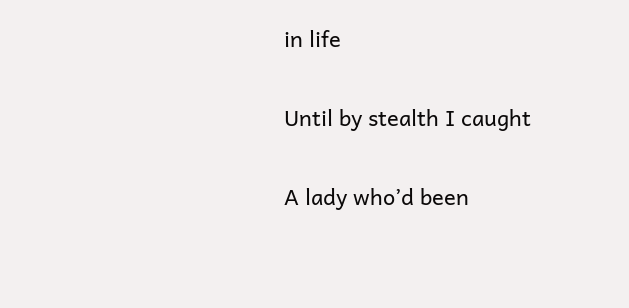in life

Until by stealth I caught

A lady who’d been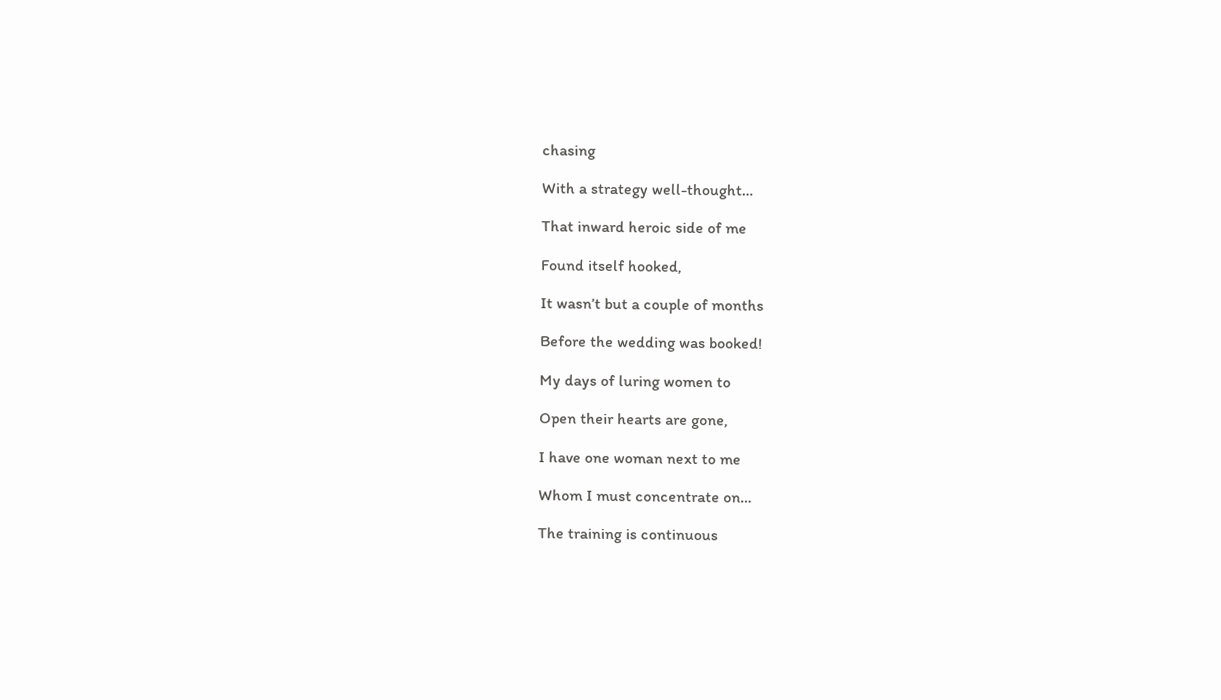chasing

With a strategy well-thought…

That inward heroic side of me

Found itself hooked,

It wasn’t but a couple of months

Before the wedding was booked!

My days of luring women to

Open their hearts are gone,

I have one woman next to me

Whom I must concentrate on…

The training is continuous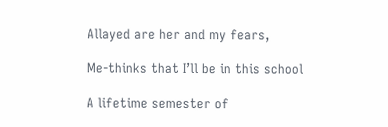Allayed are her and my fears,

Me-thinks that I’ll be in this school

A lifetime semester of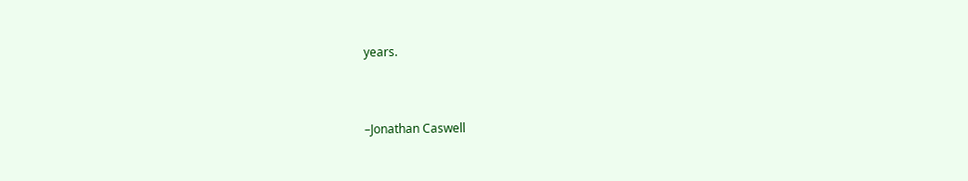years.


–Jonathan Caswell